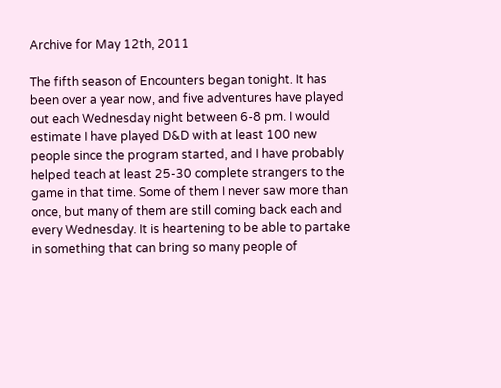Archive for May 12th, 2011

The fifth season of Encounters began tonight. It has been over a year now, and five adventures have played out each Wednesday night between 6-8 pm. I would estimate I have played D&D with at least 100 new people since the program started, and I have probably helped teach at least 25-30 complete strangers to the game in that time. Some of them I never saw more than once, but many of them are still coming back each and every Wednesday. It is heartening to be able to partake in something that can bring so many people of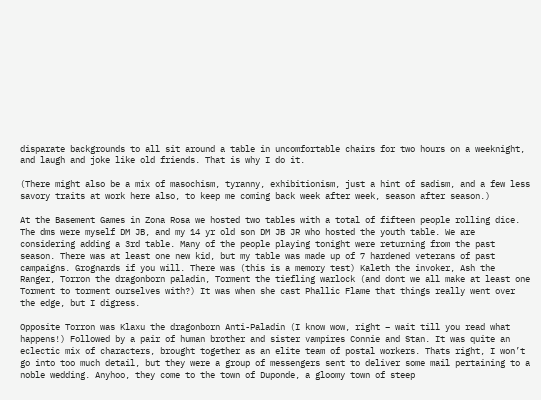disparate backgrounds to all sit around a table in uncomfortable chairs for two hours on a weeknight, and laugh and joke like old friends. That is why I do it.

(There might also be a mix of masochism, tyranny, exhibitionism, just a hint of sadism, and a few less savory traits at work here also, to keep me coming back week after week, season after season.)

At the Basement Games in Zona Rosa we hosted two tables with a total of fifteen people rolling dice. The dms were myself DM JB, and my 14 yr old son DM JB JR who hosted the youth table. We are considering adding a 3rd table. Many of the people playing tonight were returning from the past season. There was at least one new kid, but my table was made up of 7 hardened veterans of past campaigns. Grognards if you will. There was (this is a memory test) Kaleth the invoker, Ash the Ranger, Torron the dragonborn paladin, Torment the tiefling warlock (and dont we all make at least one Torment to torment ourselves with?) It was when she cast Phallic Flame that things really went over the edge, but I digress.

Opposite Torron was Klaxu the dragonborn Anti-Paladin (I know wow, right – wait till you read what happens!) Followed by a pair of human brother and sister vampires Connie and Stan. It was quite an eclectic mix of characters, brought together as an elite team of postal workers. Thats right, I won’t go into too much detail, but they were a group of messengers sent to deliver some mail pertaining to a noble wedding. Anyhoo, they come to the town of Duponde, a gloomy town of steep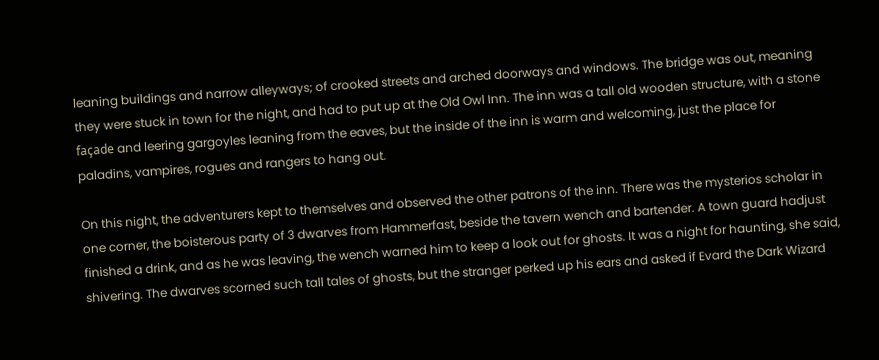leaning buildings and narrow alleyways; of crooked streets and arched doorways and windows. The bridge was out, meaning they were stuck in town for the night, and had to put up at the Old Owl Inn. The inn was a tall old wooden structure, with a stone façade and leering gargoyles leaning from the eaves, but the inside of the inn is warm and welcoming, just the place for paladins, vampires, rogues and rangers to hang out.

On this night, the adventurers kept to themselves and observed the other patrons of the inn. There was the mysterios scholar in one corner, the boisterous party of 3 dwarves from Hammerfast, beside the tavern wench and bartender. A town guard hadjust finished a drink, and as he was leaving, the wench warned him to keep a look out for ghosts. It was a night for haunting, she said, shivering. The dwarves scorned such tall tales of ghosts, but the stranger perked up his ears and asked if Evard the Dark Wizard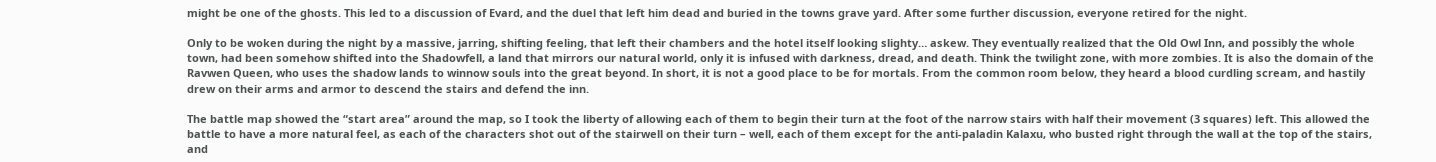might be one of the ghosts. This led to a discussion of Evard, and the duel that left him dead and buried in the towns grave yard. After some further discussion, everyone retired for the night.

Only to be woken during the night by a massive, jarring, shifting feeling, that left their chambers and the hotel itself looking slighty… askew. They eventually realized that the Old Owl Inn, and possibly the whole town, had been somehow shifted into the Shadowfell, a land that mirrors our natural world, only it is infused with darkness, dread, and death. Think the twilight zone, with more zombies. It is also the domain of the Ravwen Queen, who uses the shadow lands to winnow souls into the great beyond. In short, it is not a good place to be for mortals. From the common room below, they heard a blood curdling scream, and hastily drew on their arms and armor to descend the stairs and defend the inn.

The battle map showed the “start area” around the map, so I took the liberty of allowing each of them to begin their turn at the foot of the narrow stairs with half their movement (3 squares) left. This allowed the battle to have a more natural feel, as each of the characters shot out of the stairwell on their turn – well, each of them except for the anti-paladin Kalaxu, who busted right through the wall at the top of the stairs, and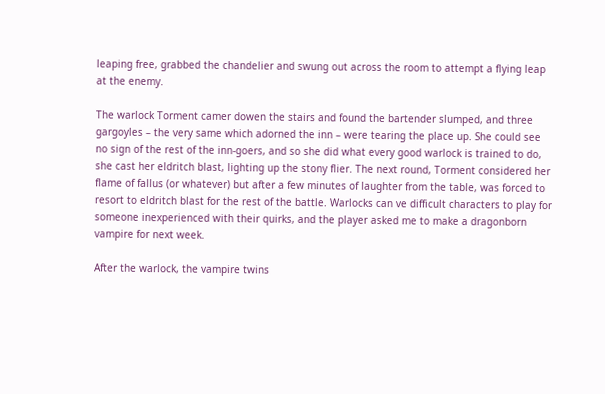leaping free, grabbed the chandelier and swung out across the room to attempt a flying leap at the enemy.

The warlock Torment camer dowen the stairs and found the bartender slumped, and three gargoyles – the very same which adorned the inn – were tearing the place up. She could see no sign of the rest of the inn-goers, and so she did what every good warlock is trained to do, she cast her eldritch blast, lighting up the stony flier. The next round, Torment considered her flame of fallus (or whatever) but after a few minutes of laughter from the table, was forced to resort to eldritch blast for the rest of the battle. Warlocks can ve difficult characters to play for someone inexperienced with their quirks, and the player asked me to make a dragonborn vampire for next week.

After the warlock, the vampire twins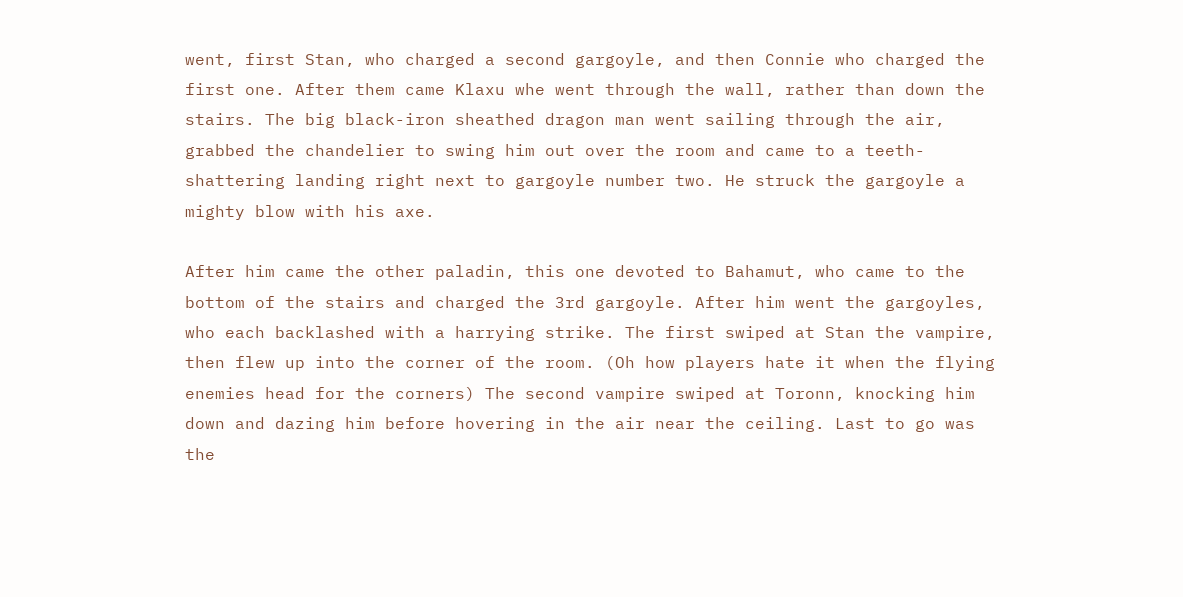went, first Stan, who charged a second gargoyle, and then Connie who charged the first one. After them came Klaxu whe went through the wall, rather than down the stairs. The big black-iron sheathed dragon man went sailing through the air, grabbed the chandelier to swing him out over the room and came to a teeth-shattering landing right next to gargoyle number two. He struck the gargoyle a mighty blow with his axe.

After him came the other paladin, this one devoted to Bahamut, who came to the bottom of the stairs and charged the 3rd gargoyle. After him went the gargoyles, who each backlashed with a harrying strike. The first swiped at Stan the vampire, then flew up into the corner of the room. (Oh how players hate it when the flying enemies head for the corners) The second vampire swiped at Toronn, knocking him down and dazing him before hovering in the air near the ceiling. Last to go was the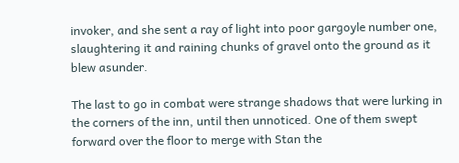invoker, and she sent a ray of light into poor gargoyle number one, slaughtering it and raining chunks of gravel onto the ground as it blew asunder.

The last to go in combat were strange shadows that were lurking in the corners of the inn, until then unnoticed. One of them swept forward over the floor to merge with Stan the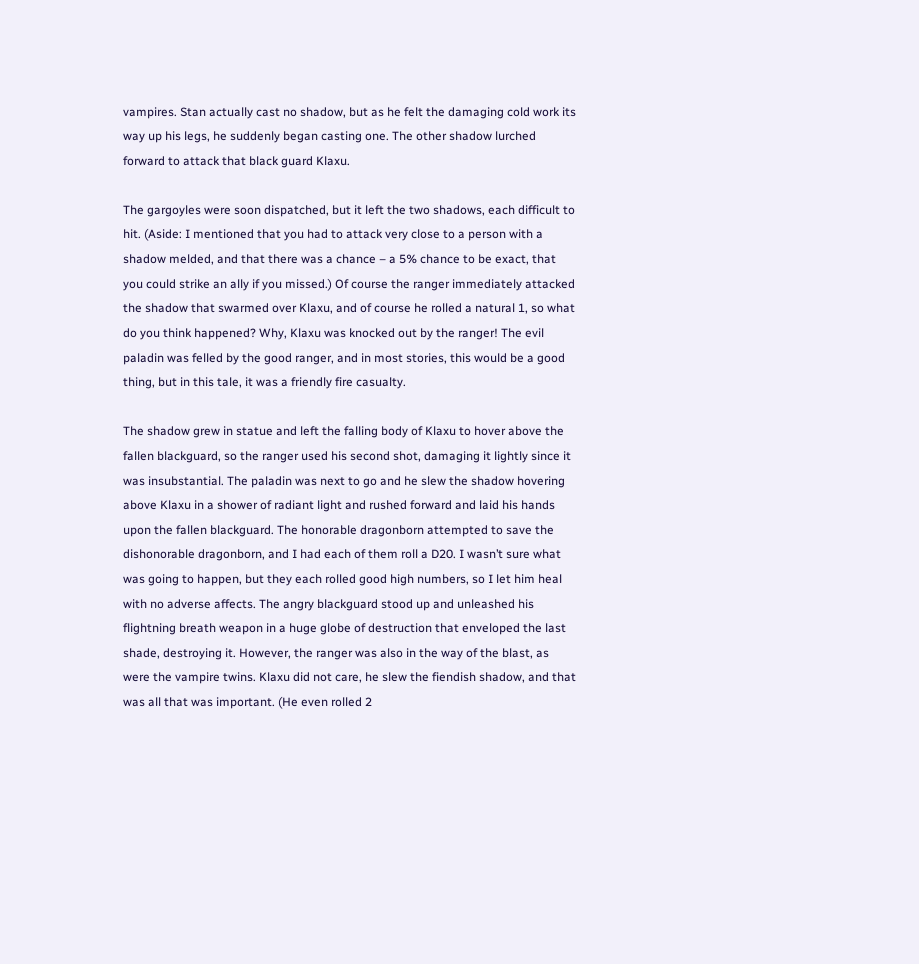vampires. Stan actually cast no shadow, but as he felt the damaging cold work its way up his legs, he suddenly began casting one. The other shadow lurched forward to attack that black guard Klaxu.

The gargoyles were soon dispatched, but it left the two shadows, each difficult to hit. (Aside: I mentioned that you had to attack very close to a person with a shadow melded, and that there was a chance – a 5% chance to be exact, that you could strike an ally if you missed.) Of course the ranger immediately attacked the shadow that swarmed over Klaxu, and of course he rolled a natural 1, so what do you think happened? Why, Klaxu was knocked out by the ranger! The evil paladin was felled by the good ranger, and in most stories, this would be a good thing, but in this tale, it was a friendly fire casualty.

The shadow grew in statue and left the falling body of Klaxu to hover above the fallen blackguard, so the ranger used his second shot, damaging it lightly since it was insubstantial. The paladin was next to go and he slew the shadow hovering above Klaxu in a shower of radiant light and rushed forward and laid his hands upon the fallen blackguard. The honorable dragonborn attempted to save the dishonorable dragonborn, and I had each of them roll a D20. I wasn’t sure what was going to happen, but they each rolled good high numbers, so I let him heal with no adverse affects. The angry blackguard stood up and unleashed his flightning breath weapon in a huge globe of destruction that enveloped the last shade, destroying it. However, the ranger was also in the way of the blast, as were the vampire twins. Klaxu did not care, he slew the fiendish shadow, and that was all that was important. (He even rolled 2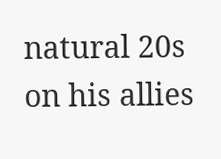natural 20s on his allies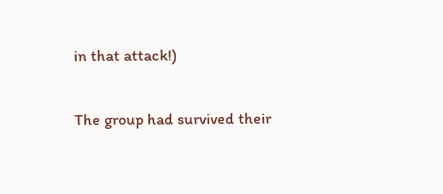in that attack!)

The group had survived their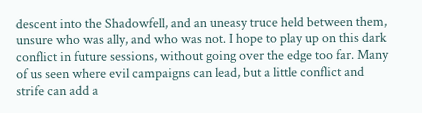descent into the Shadowfell, and an uneasy truce held between them, unsure who was ally, and who was not. I hope to play up on this dark conflict in future sessions, without going over the edge too far. Many of us seen where evil campaigns can lead, but a little conflict and strife can add a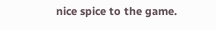nice spice to the game.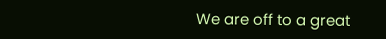We are off to a great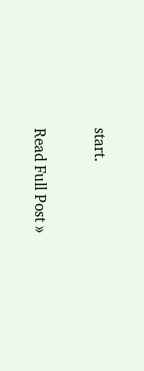start.

Read Full Post »